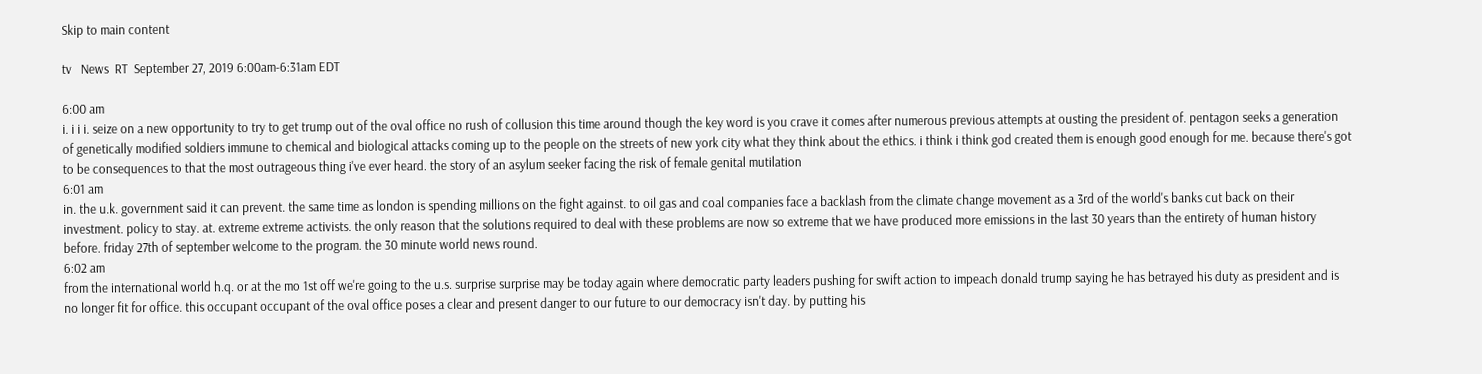Skip to main content

tv   News  RT  September 27, 2019 6:00am-6:31am EDT

6:00 am
i. i i i. seize on a new opportunity to try to get trump out of the oval office no rush of collusion this time around though the key word is you crave it comes after numerous previous attempts at ousting the president of. pentagon seeks a generation of genetically modified soldiers immune to chemical and biological attacks coming up to the people on the streets of new york city what they think about the ethics. i think i think god created them is enough good enough for me. because there's got to be consequences to that the most outrageous thing i've ever heard. the story of an asylum seeker facing the risk of female genital mutilation
6:01 am
in. the u.k. government said it can prevent. the same time as london is spending millions on the fight against. to oil gas and coal companies face a backlash from the climate change movement as a 3rd of the world's banks cut back on their investment. policy to stay. at. extreme extreme activists. the only reason that the solutions required to deal with these problems are now so extreme that we have produced more emissions in the last 30 years than the entirety of human history before. friday 27th of september welcome to the program. the 30 minute world news round.
6:02 am
from the international world h.q. or at the mo 1st off we're going to the u.s. surprise surprise may be today again where democratic party leaders pushing for swift action to impeach donald trump saying he has betrayed his duty as president and is no longer fit for office. this occupant occupant of the oval office poses a clear and present danger to our future to our democracy isn't day. by putting his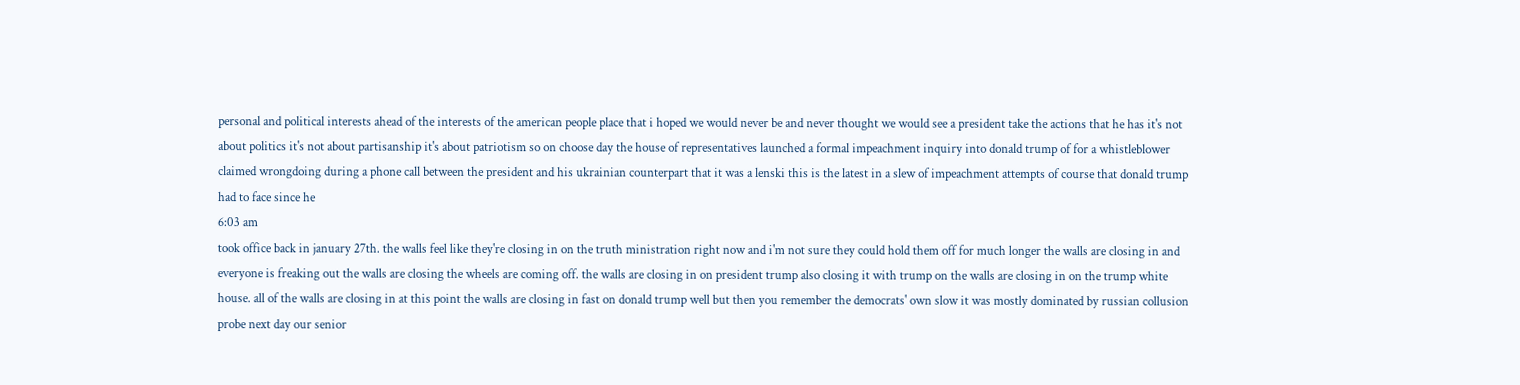personal and political interests ahead of the interests of the american people place that i hoped we would never be and never thought we would see a president take the actions that he has it's not about politics it's not about partisanship it's about patriotism so on choose day the house of representatives launched a formal impeachment inquiry into donald trump of for a whistleblower claimed wrongdoing during a phone call between the president and his ukrainian counterpart that it was a lenski this is the latest in a slew of impeachment attempts of course that donald trump had to face since he
6:03 am
took office back in january 27th. the walls feel like they're closing in on the truth ministration right now and i'm not sure they could hold them off for much longer the walls are closing in and everyone is freaking out the walls are closing the wheels are coming off. the walls are closing in on president trump also closing it with trump on the walls are closing in on the trump white house. all of the walls are closing in at this point the walls are closing in fast on donald trump well but then you remember the democrats' own slow it was mostly dominated by russian collusion probe next day our senior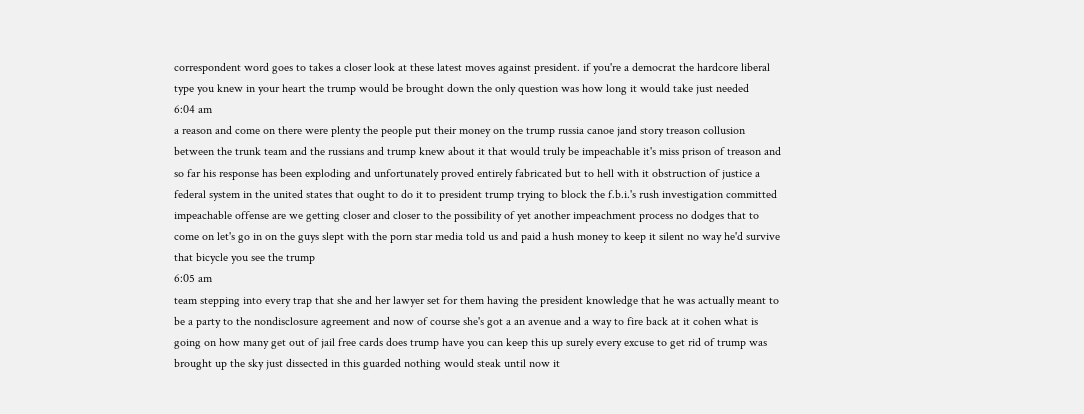correspondent word goes to takes a closer look at these latest moves against president. if you're a democrat the hardcore liberal type you knew in your heart the trump would be brought down the only question was how long it would take just needed
6:04 am
a reason and come on there were plenty the people put their money on the trump russia canoe jand story treason collusion between the trunk team and the russians and trump knew about it that would truly be impeachable it's miss prison of treason and so far his response has been exploding and unfortunately proved entirely fabricated but to hell with it obstruction of justice a federal system in the united states that ought to do it to president trump trying to block the f.b.i.'s rush investigation committed impeachable offense are we getting closer and closer to the possibility of yet another impeachment process no dodges that to come on let's go in on the guys slept with the porn star media told us and paid a hush money to keep it silent no way he'd survive that bicycle you see the trump
6:05 am
team stepping into every trap that she and her lawyer set for them having the president knowledge that he was actually meant to be a party to the nondisclosure agreement and now of course she's got a an avenue and a way to fire back at it cohen what is going on how many get out of jail free cards does trump have you can keep this up surely every excuse to get rid of trump was brought up the sky just dissected in this guarded nothing would steak until now it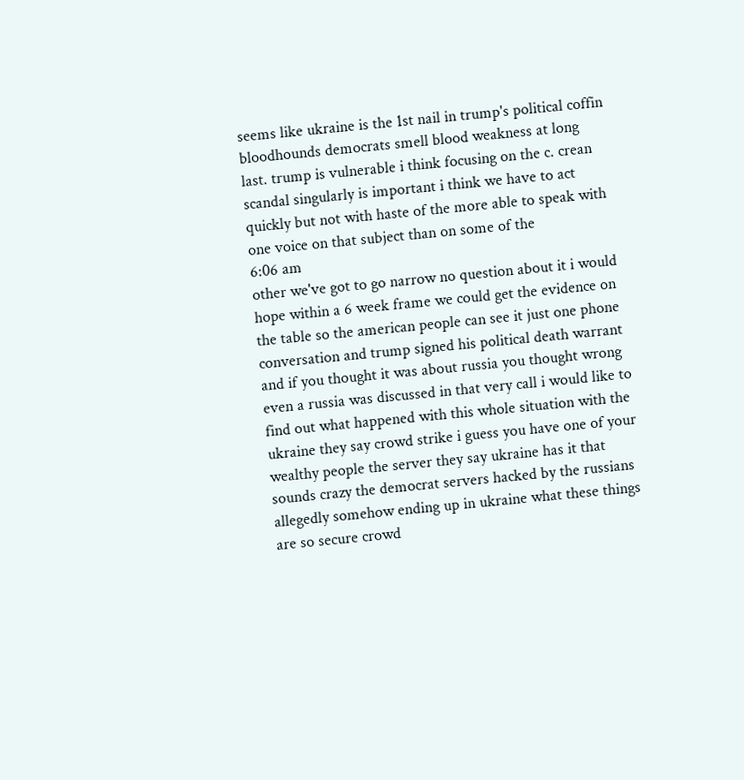seems like ukraine is the 1st nail in trump's political coffin bloodhounds democrats smell blood weakness at long last. trump is vulnerable i think focusing on the c. crean scandal singularly is important i think we have to act quickly but not with haste of the more able to speak with one voice on that subject than on some of the
6:06 am
other we've got to go narrow no question about it i would hope within a 6 week frame we could get the evidence on the table so the american people can see it just one phone conversation and trump signed his political death warrant and if you thought it was about russia you thought wrong even a russia was discussed in that very call i would like to find out what happened with this whole situation with the ukraine they say crowd strike i guess you have one of your wealthy people the server they say ukraine has it that sounds crazy the democrat servers hacked by the russians allegedly somehow ending up in ukraine what these things are so secure crowd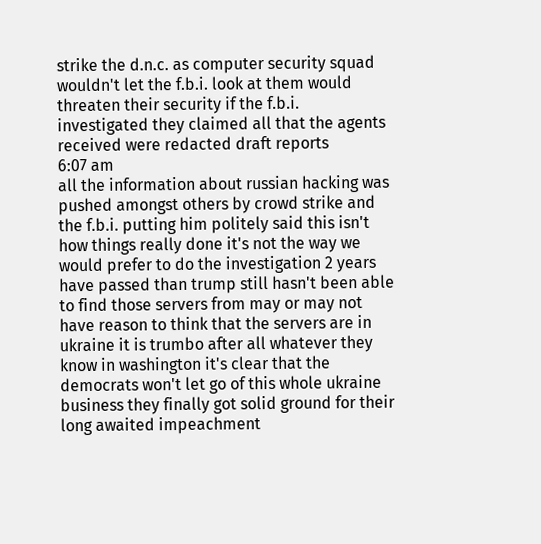strike the d.n.c. as computer security squad wouldn't let the f.b.i. look at them would threaten their security if the f.b.i. investigated they claimed all that the agents received were redacted draft reports
6:07 am
all the information about russian hacking was pushed amongst others by crowd strike and the f.b.i. putting him politely said this isn't how things really done it's not the way we would prefer to do the investigation 2 years have passed than trump still hasn't been able to find those servers from may or may not have reason to think that the servers are in ukraine it is trumbo after all whatever they know in washington it's clear that the democrats won't let go of this whole ukraine business they finally got solid ground for their long awaited impeachment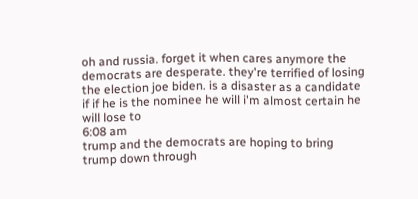oh and russia. forget it when cares anymore the democrats are desperate. they're terrified of losing the election joe biden. is a disaster as a candidate if if he is the nominee he will i'm almost certain he will lose to
6:08 am
trump and the democrats are hoping to bring trump down through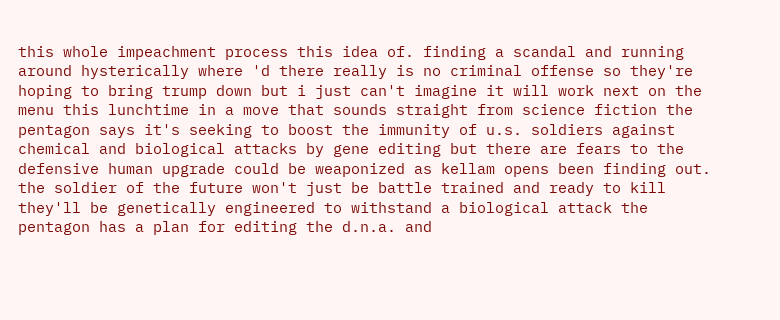this whole impeachment process this idea of. finding a scandal and running around hysterically where 'd there really is no criminal offense so they're hoping to bring trump down but i just can't imagine it will work next on the menu this lunchtime in a move that sounds straight from science fiction the pentagon says it's seeking to boost the immunity of u.s. soldiers against chemical and biological attacks by gene editing but there are fears to the defensive human upgrade could be weaponized as kellam opens been finding out. the soldier of the future won't just be battle trained and ready to kill they'll be genetically engineered to withstand a biological attack the pentagon has a plan for editing the d.n.a. and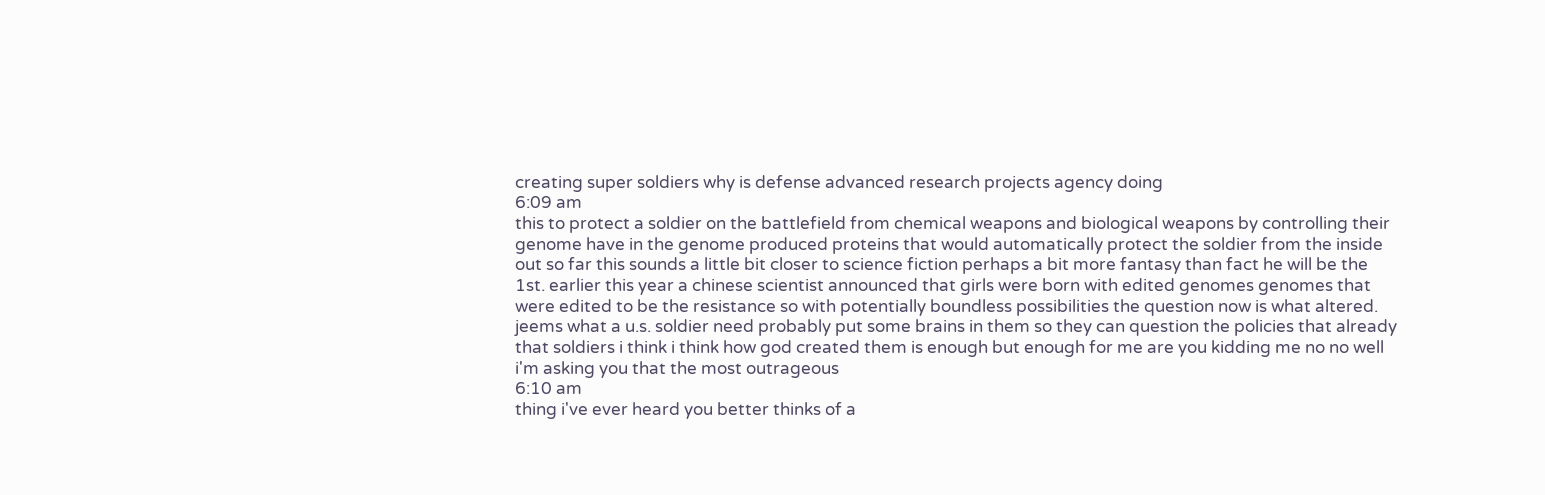creating super soldiers why is defense advanced research projects agency doing
6:09 am
this to protect a soldier on the battlefield from chemical weapons and biological weapons by controlling their genome have in the genome produced proteins that would automatically protect the soldier from the inside out so far this sounds a little bit closer to science fiction perhaps a bit more fantasy than fact he will be the 1st. earlier this year a chinese scientist announced that girls were born with edited genomes genomes that were edited to be the resistance so with potentially boundless possibilities the question now is what altered. jeems what a u.s. soldier need probably put some brains in them so they can question the policies that already that soldiers i think i think how god created them is enough but enough for me are you kidding me no no well i'm asking you that the most outrageous
6:10 am
thing i've ever heard you better thinks of a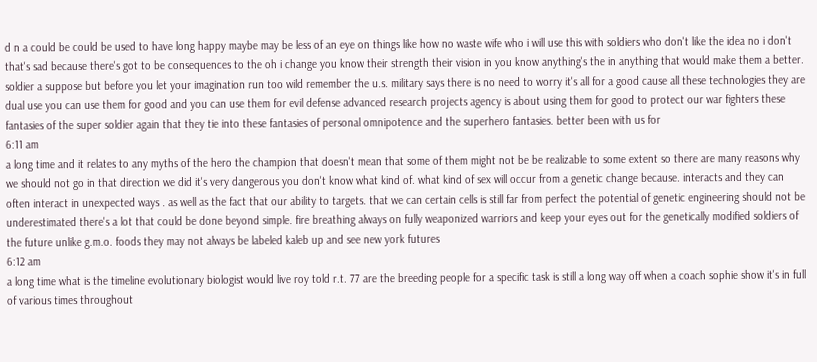d n a could be could be used to have long happy maybe may be less of an eye on things like how no waste wife who i will use this with soldiers who don't like the idea no i don't that's sad because there's got to be consequences to the oh i change you know their strength their vision in you know anything's the in anything that would make them a better. soldier a suppose but before you let your imagination run too wild remember the u.s. military says there is no need to worry it's all for a good cause all these technologies they are dual use you can use them for good and you can use them for evil defense advanced research projects agency is about using them for good to protect our war fighters these fantasies of the super soldier again that they tie into these fantasies of personal omnipotence and the superhero fantasies. better been with us for
6:11 am
a long time and it relates to any myths of the hero the champion that doesn't mean that some of them might not be be realizable to some extent so there are many reasons why we should not go in that direction we did it's very dangerous you don't know what kind of. what kind of sex will occur from a genetic change because. interacts and they can often interact in unexpected ways . as well as the fact that our ability to targets. that we can certain cells is still far from perfect the potential of genetic engineering should not be underestimated there's a lot that could be done beyond simple. fire breathing always on fully weaponized warriors and keep your eyes out for the genetically modified soldiers of the future unlike g.m.o. foods they may not always be labeled kaleb up and see new york futures
6:12 am
a long time what is the timeline evolutionary biologist would live roy told r.t. 77 are the breeding people for a specific task is still a long way off when a coach sophie show it's in full of various times throughout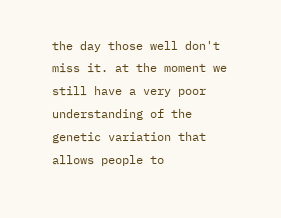the day those well don't miss it. at the moment we still have a very poor understanding of the genetic variation that allows people to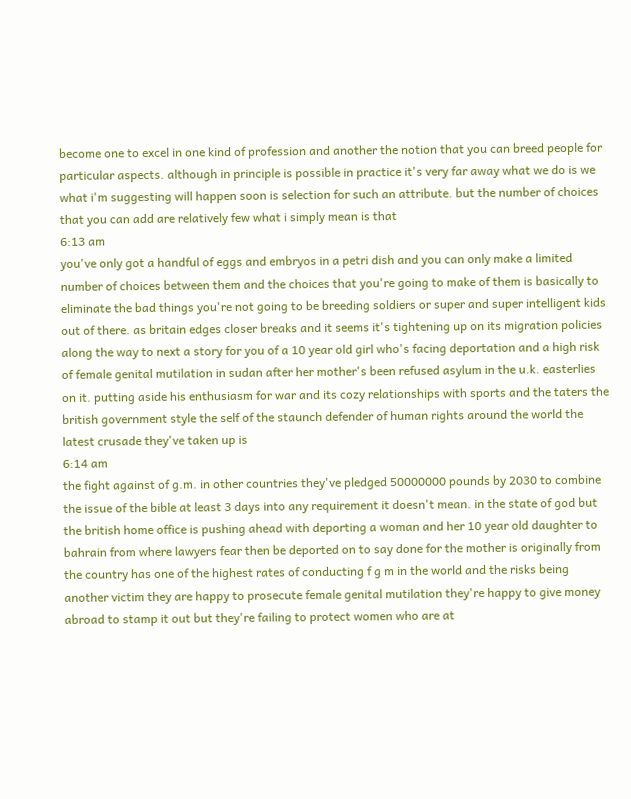become one to excel in one kind of profession and another the notion that you can breed people for particular aspects. although in principle is possible in practice it's very far away what we do is we what i'm suggesting will happen soon is selection for such an attribute. but the number of choices that you can add are relatively few what i simply mean is that
6:13 am
you've only got a handful of eggs and embryos in a petri dish and you can only make a limited number of choices between them and the choices that you're going to make of them is basically to eliminate the bad things you're not going to be breeding soldiers or super and super intelligent kids out of there. as britain edges closer breaks and it seems it's tightening up on its migration policies along the way to next a story for you of a 10 year old girl who's facing deportation and a high risk of female genital mutilation in sudan after her mother's been refused asylum in the u.k. easterlies on it. putting aside his enthusiasm for war and its cozy relationships with sports and the taters the british government style the self of the staunch defender of human rights around the world the latest crusade they've taken up is
6:14 am
the fight against of g.m. in other countries they've pledged 50000000 pounds by 2030 to combine the issue of the bible at least 3 days into any requirement it doesn't mean. in the state of god but the british home office is pushing ahead with deporting a woman and her 10 year old daughter to bahrain from where lawyers fear then be deported on to say done for the mother is originally from the country has one of the highest rates of conducting f g m in the world and the risks being another victim they are happy to prosecute female genital mutilation they're happy to give money abroad to stamp it out but they're failing to protect women who are at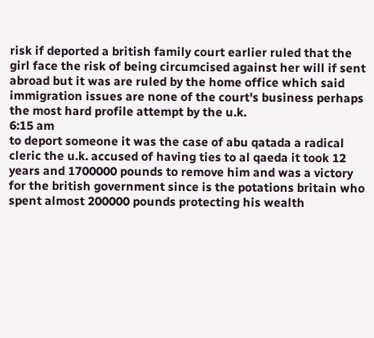risk if deported a british family court earlier ruled that the girl face the risk of being circumcised against her will if sent abroad but it was are ruled by the home office which said immigration issues are none of the court's business perhaps the most hard profile attempt by the u.k.
6:15 am
to deport someone it was the case of abu qatada a radical cleric the u.k. accused of having ties to al qaeda it took 12 years and 1700000 pounds to remove him and was a victory for the british government since is the potations britain who spent almost 200000 pounds protecting his wealth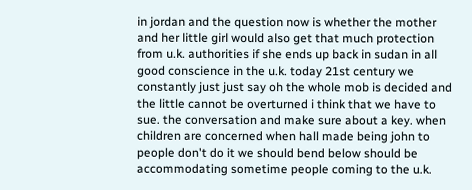in jordan and the question now is whether the mother and her little girl would also get that much protection from u.k. authorities if she ends up back in sudan in all good conscience in the u.k. today 21st century we constantly just just say oh the whole mob is decided and the little cannot be overturned i think that we have to sue. the conversation and make sure about a key. when children are concerned when hall made being john to people don't do it we should bend below should be accommodating sometime people coming to the u.k.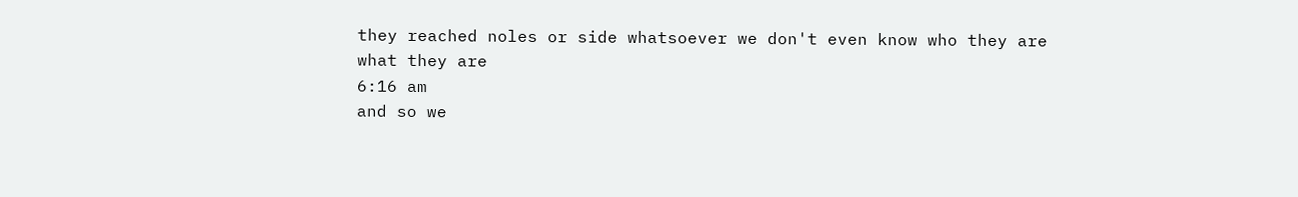they reached noles or side whatsoever we don't even know who they are what they are
6:16 am
and so we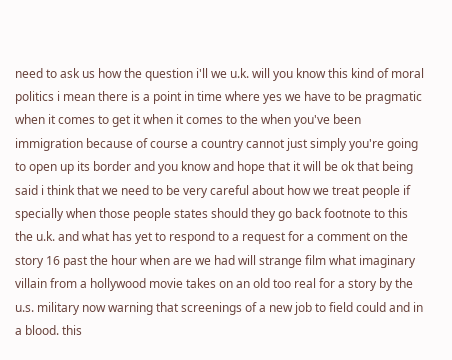need to ask us how the question i'll we u.k. will you know this kind of moral politics i mean there is a point in time where yes we have to be pragmatic when it comes to get it when it comes to the when you've been immigration because of course a country cannot just simply you're going to open up its border and you know and hope that it will be ok that being said i think that we need to be very careful about how we treat people if specially when those people states should they go back footnote to this the u.k. and what has yet to respond to a request for a comment on the story 16 past the hour when are we had will strange film what imaginary villain from a hollywood movie takes on an old too real for a story by the u.s. military now warning that screenings of a new job to field could and in a blood. this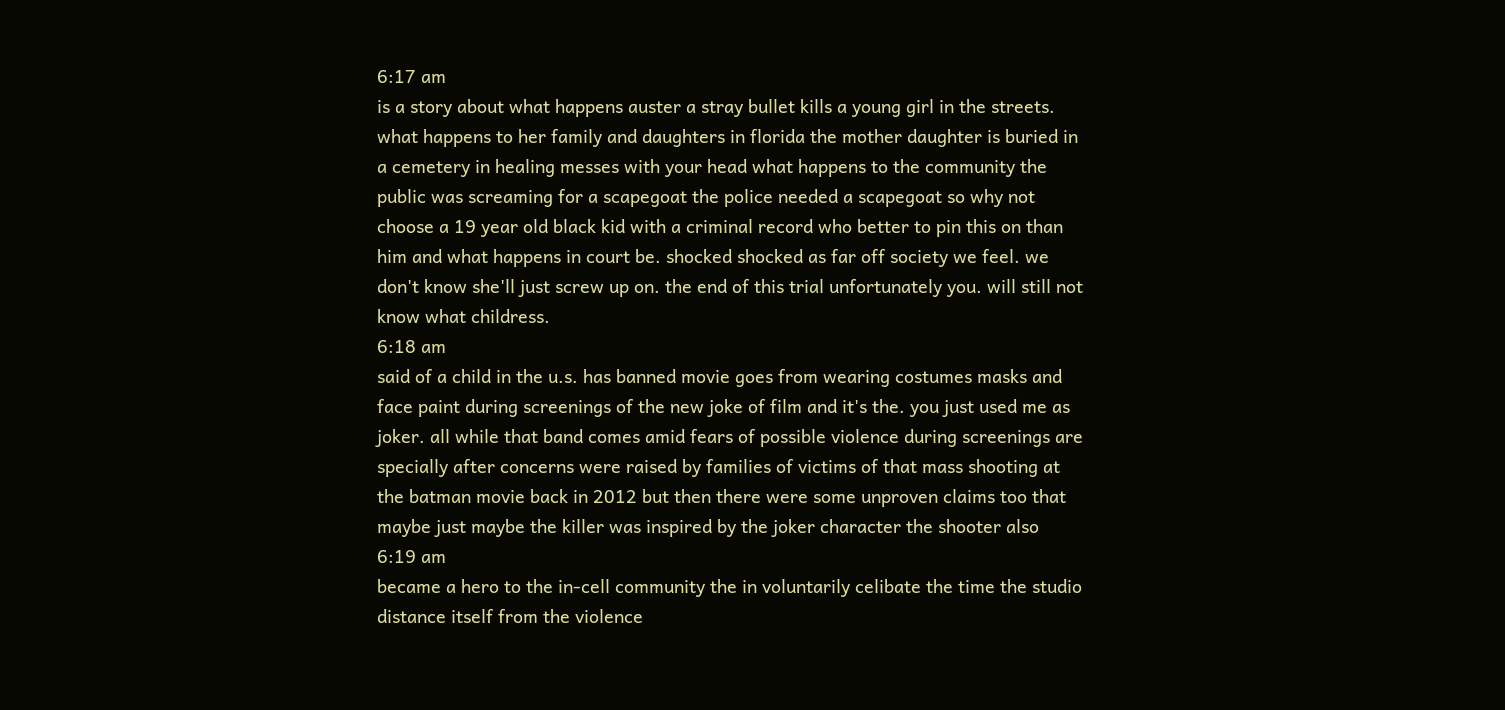6:17 am
is a story about what happens auster a stray bullet kills a young girl in the streets. what happens to her family and daughters in florida the mother daughter is buried in a cemetery in healing messes with your head what happens to the community the public was screaming for a scapegoat the police needed a scapegoat so why not choose a 19 year old black kid with a criminal record who better to pin this on than him and what happens in court be. shocked shocked as far off society we feel. we don't know she'll just screw up on. the end of this trial unfortunately you. will still not know what childress.
6:18 am
said of a child in the u.s. has banned movie goes from wearing costumes masks and face paint during screenings of the new joke of film and it's the. you just used me as joker. all while that band comes amid fears of possible violence during screenings are specially after concerns were raised by families of victims of that mass shooting at the batman movie back in 2012 but then there were some unproven claims too that maybe just maybe the killer was inspired by the joker character the shooter also
6:19 am
became a hero to the in-cell community the in voluntarily celibate the time the studio distance itself from the violence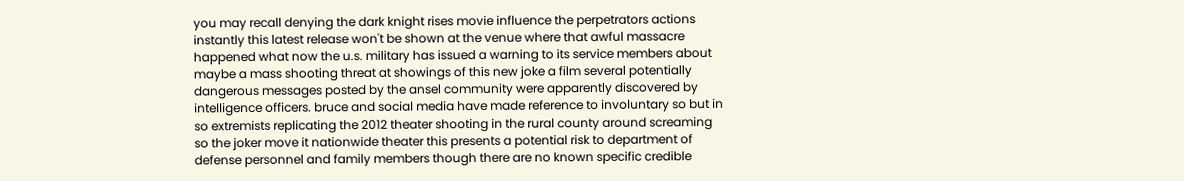you may recall denying the dark knight rises movie influence the perpetrators actions instantly this latest release won't be shown at the venue where that awful massacre happened what now the u.s. military has issued a warning to its service members about maybe a mass shooting threat at showings of this new joke a film several potentially dangerous messages posted by the ansel community were apparently discovered by intelligence officers. bruce and social media have made reference to involuntary so but in so extremists replicating the 2012 theater shooting in the rural county around screaming so the joker move it nationwide theater this presents a potential risk to department of defense personnel and family members though there are no known specific credible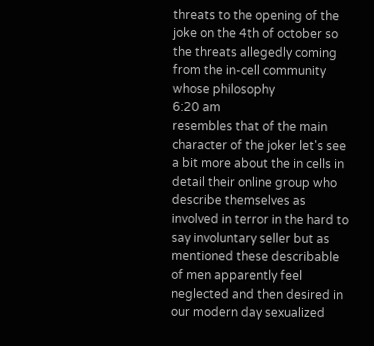threats to the opening of the joke on the 4th of october so the threats allegedly coming from the in-cell community whose philosophy
6:20 am
resembles that of the main character of the joker let's see a bit more about the in cells in detail their online group who describe themselves as involved in terror in the hard to say involuntary seller but as mentioned these describable of men apparently feel neglected and then desired in our modern day sexualized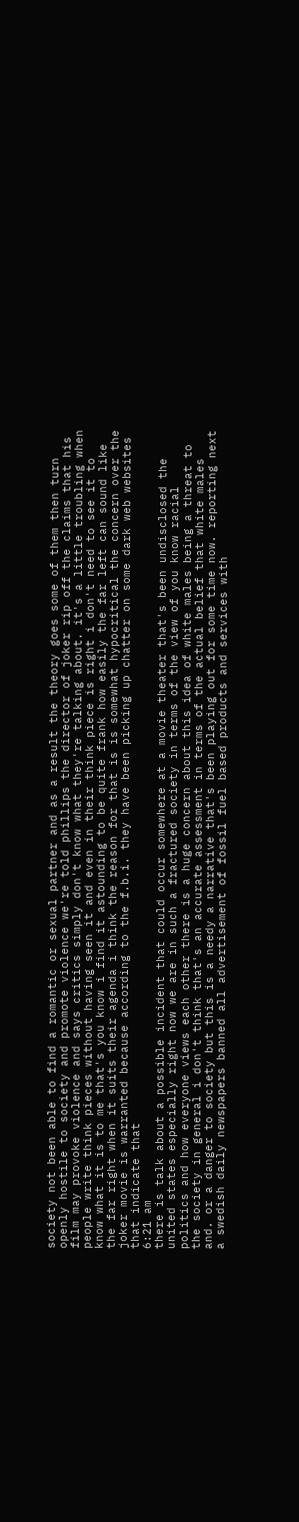society not been able to find a romantic or sexual partner and as a result the theory goes some of them then turn openly hostile to society and promote violence we're told phillips the director of joker rip off the claims that his film may provoke violence and says critics simply don't know what they're talking about. it's a little troubling when people write think pieces without having seen it and even in their think piece is right i don't need to see it to know what it is to me that's you know i find it astounding to be quite frank how easily the far left can sound like the far right when it suits their agenda i think the reason for that is is somewhat hypocritical the concern over the joker movie is warranted because according to the f.b.i. they have been picking up chatter on some dark web websites that indicate that
6:21 am
there is talk about a possible incident that could occur somewhere at a movie theater that's been undisclosed the united states especially right now we are in such a fractured society in terms of the view of you know racial politics and how everyone views each other there is a huge concern about this idea of white males being a threat to the society in general i don't think that's an accurate assessment in terms of the actual belief that white males and. or a danger to society but this is a needy a narrative that's been playing out for some time now. reporting next a swedish daily newspapers banned all advertisement of fossil fuel based products and services with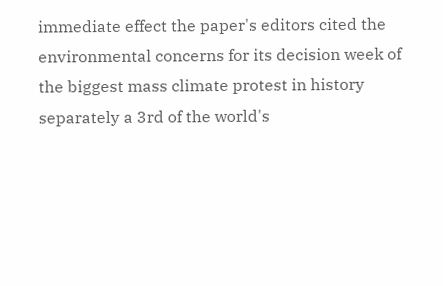immediate effect the paper's editors cited the environmental concerns for its decision week of the biggest mass climate protest in history separately a 3rd of the world's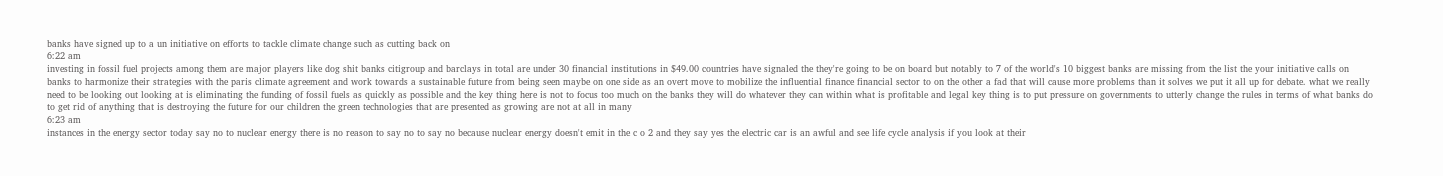banks have signed up to a un initiative on efforts to tackle climate change such as cutting back on
6:22 am
investing in fossil fuel projects among them are major players like dog shit banks citigroup and barclays in total are under 30 financial institutions in $49.00 countries have signaled the they're going to be on board but notably to 7 of the world's 10 biggest banks are missing from the list the your initiative calls on banks to harmonize their strategies with the paris climate agreement and work towards a sustainable future from being seen maybe on one side as an overt move to mobilize the influential finance financial sector to on the other a fad that will cause more problems than it solves we put it all up for debate. what we really need to be looking out looking at is eliminating the funding of fossil fuels as quickly as possible and the key thing here is not to focus too much on the banks they will do whatever they can within what is profitable and legal key thing is to put pressure on governments to utterly change the rules in terms of what banks do to get rid of anything that is destroying the future for our children the green technologies that are presented as growing are not at all in many
6:23 am
instances in the energy sector today say no to nuclear energy there is no reason to say no to say no because nuclear energy doesn't emit in the c o 2 and they say yes the electric car is an awful and see life cycle analysis if you look at their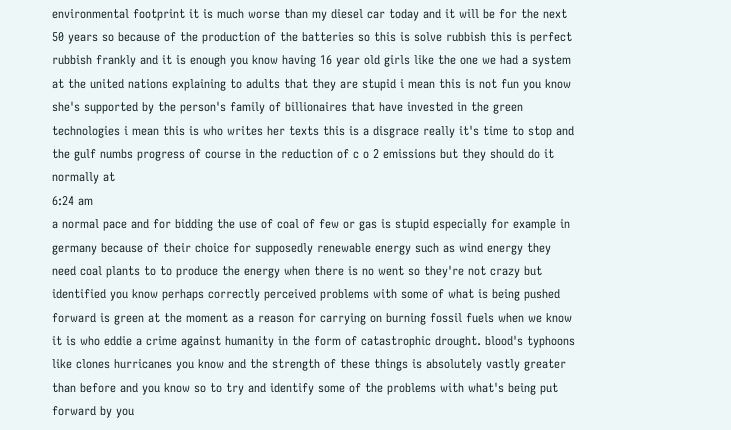environmental footprint it is much worse than my diesel car today and it will be for the next 50 years so because of the production of the batteries so this is solve rubbish this is perfect rubbish frankly and it is enough you know having 16 year old girls like the one we had a system at the united nations explaining to adults that they are stupid i mean this is not fun you know she's supported by the person's family of billionaires that have invested in the green technologies i mean this is who writes her texts this is a disgrace really it's time to stop and the gulf numbs progress of course in the reduction of c o 2 emissions but they should do it normally at
6:24 am
a normal pace and for bidding the use of coal of few or gas is stupid especially for example in germany because of their choice for supposedly renewable energy such as wind energy they need coal plants to to produce the energy when there is no went so they're not crazy but identified you know perhaps correctly perceived problems with some of what is being pushed forward is green at the moment as a reason for carrying on burning fossil fuels when we know it is who eddie a crime against humanity in the form of catastrophic drought. blood's typhoons like clones hurricanes you know and the strength of these things is absolutely vastly greater than before and you know so to try and identify some of the problems with what's being put forward by you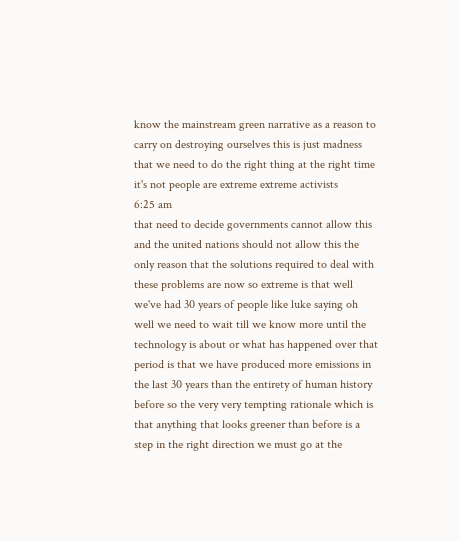know the mainstream green narrative as a reason to carry on destroying ourselves this is just madness that we need to do the right thing at the right time it's not people are extreme extreme activists
6:25 am
that need to decide governments cannot allow this and the united nations should not allow this the only reason that the solutions required to deal with these problems are now so extreme is that well we've had 30 years of people like luke saying oh well we need to wait till we know more until the technology is about or what has happened over that period is that we have produced more emissions in the last 30 years than the entirety of human history before so the very very tempting rationale which is that anything that looks greener than before is a step in the right direction we must go at the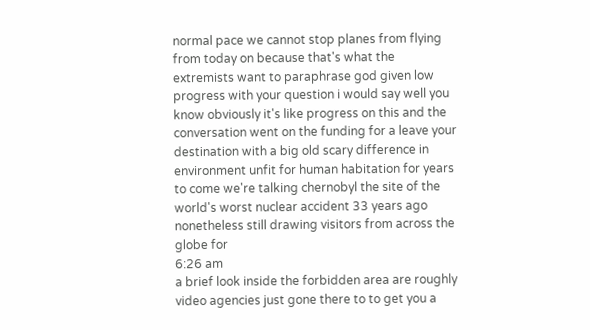normal pace we cannot stop planes from flying from today on because that's what the extremists want to paraphrase god given low progress with your question i would say well you know obviously it's like progress on this and the conversation went on the funding for a leave your destination with a big old scary difference in environment unfit for human habitation for years to come we're talking chernobyl the site of the world's worst nuclear accident 33 years ago nonetheless still drawing visitors from across the globe for
6:26 am
a brief look inside the forbidden area are roughly video agencies just gone there to to get you a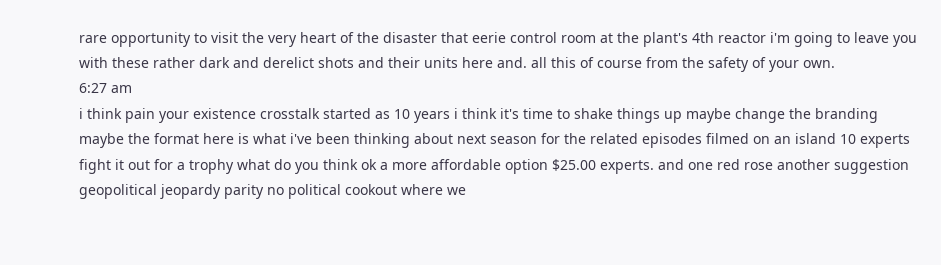rare opportunity to visit the very heart of the disaster that eerie control room at the plant's 4th reactor i'm going to leave you with these rather dark and derelict shots and their units here and. all this of course from the safety of your own.
6:27 am
i think pain your existence crosstalk started as 10 years i think it's time to shake things up maybe change the branding maybe the format here is what i've been thinking about next season for the related episodes filmed on an island 10 experts fight it out for a trophy what do you think ok a more affordable option $25.00 experts. and one red rose another suggestion geopolitical jeopardy parity no political cookout where we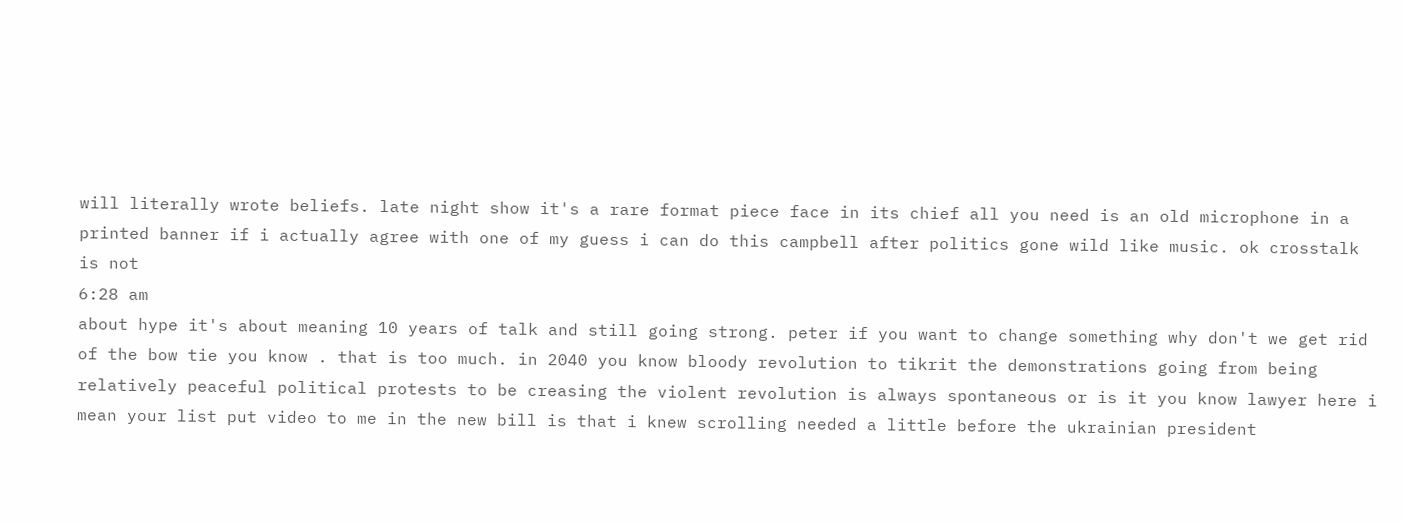will literally wrote beliefs. late night show it's a rare format piece face in its chief all you need is an old microphone in a printed banner if i actually agree with one of my guess i can do this campbell after politics gone wild like music. ok crosstalk is not
6:28 am
about hype it's about meaning 10 years of talk and still going strong. peter if you want to change something why don't we get rid of the bow tie you know . that is too much. in 2040 you know bloody revolution to tikrit the demonstrations going from being relatively peaceful political protests to be creasing the violent revolution is always spontaneous or is it you know lawyer here i mean your list put video to me in the new bill is that i knew scrolling needed a little before the ukrainian president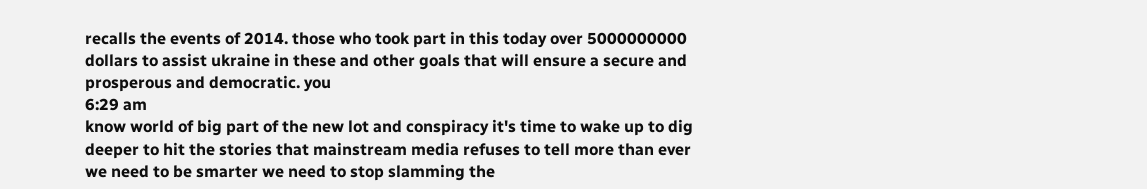recalls the events of 2014. those who took part in this today over 5000000000 dollars to assist ukraine in these and other goals that will ensure a secure and prosperous and democratic. you
6:29 am
know world of big part of the new lot and conspiracy it's time to wake up to dig deeper to hit the stories that mainstream media refuses to tell more than ever we need to be smarter we need to stop slamming the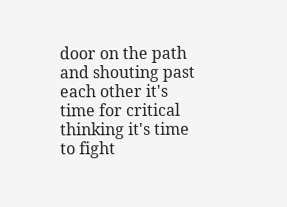door on the path and shouting past each other it's time for critical thinking it's time to fight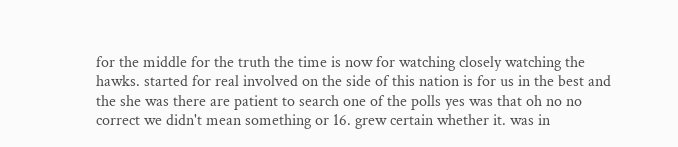for the middle for the truth the time is now for watching closely watching the hawks. started for real involved on the side of this nation is for us in the best and the she was there are patient to search one of the polls yes was that oh no no correct we didn't mean something or 16. grew certain whether it. was in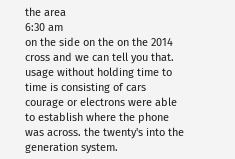the area
6:30 am
on the side on the on the 2014 cross and we can tell you that. usage without holding time to time is consisting of cars courage or electrons were able to establish where the phone was across. the twenty's into the generation system.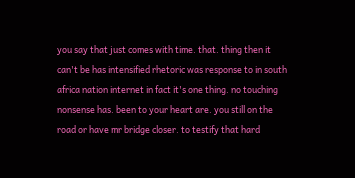you say that just comes with time. that. thing then it can't be has intensified rhetoric was response to in south africa nation internet in fact it's one thing. no touching nonsense has. been to your heart are. you still on the road or have mr bridge closer. to testify that hard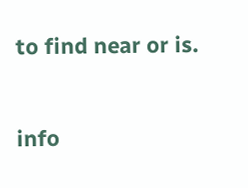to find near or is.


info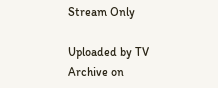Stream Only

Uploaded by TV Archive on